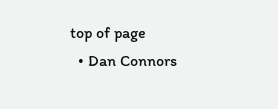top of page
  • Dan Connors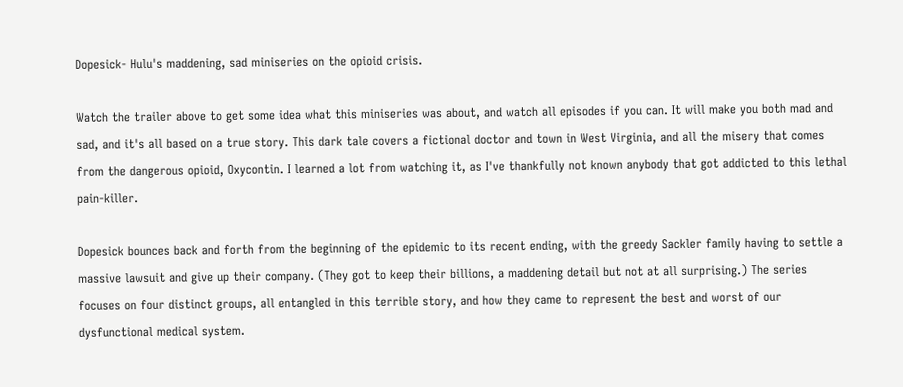Dopesick- Hulu's maddening, sad miniseries on the opioid crisis.

Watch the trailer above to get some idea what this miniseries was about, and watch all episodes if you can. It will make you both mad and sad, and it's all based on a true story. This dark tale covers a fictional doctor and town in West Virginia, and all the misery that comes from the dangerous opioid, Oxycontin. I learned a lot from watching it, as I've thankfully not known anybody that got addicted to this lethal pain-killer.

Dopesick bounces back and forth from the beginning of the epidemic to its recent ending, with the greedy Sackler family having to settle a massive lawsuit and give up their company. (They got to keep their billions, a maddening detail but not at all surprising.) The series focuses on four distinct groups, all entangled in this terrible story, and how they came to represent the best and worst of our dysfunctional medical system.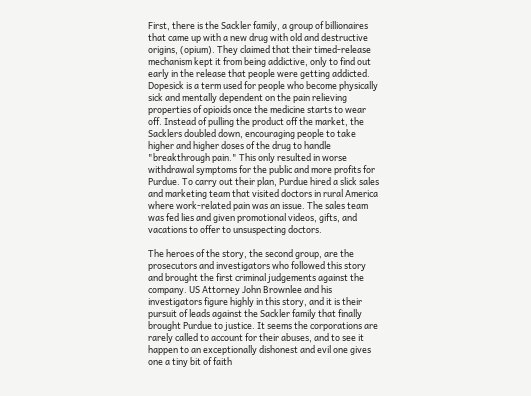First, there is the Sackler family, a group of billionaires that came up with a new drug with old and destructive origins, (opium). They claimed that their timed-release mechanism kept it from being addictive, only to find out early in the release that people were getting addicted. Dopesick is a term used for people who become physically sick and mentally dependent on the pain relieving properties of opioids once the medicine starts to wear off. Instead of pulling the product off the market, the Sacklers doubled down, encouraging people to take higher and higher doses of the drug to handle "breakthrough pain." This only resulted in worse withdrawal symptoms for the public and more profits for Purdue. To carry out their plan, Purdue hired a slick sales and marketing team that visited doctors in rural America where work-related pain was an issue. The sales team was fed lies and given promotional videos, gifts, and vacations to offer to unsuspecting doctors.

The heroes of the story, the second group, are the prosecutors and investigators who followed this story and brought the first criminal judgements against the company. US Attorney John Brownlee and his investigators figure highly in this story, and it is their pursuit of leads against the Sackler family that finally brought Purdue to justice. It seems the corporations are rarely called to account for their abuses, and to see it happen to an exceptionally dishonest and evil one gives one a tiny bit of faith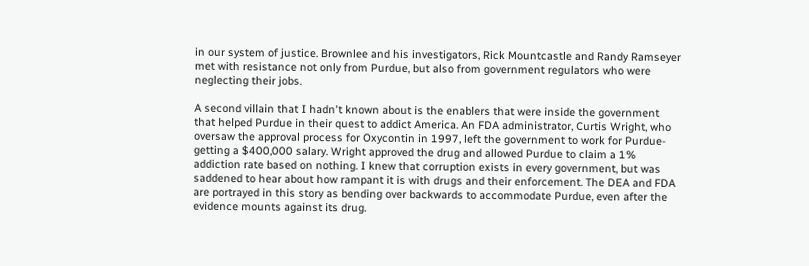in our system of justice. Brownlee and his investigators, Rick Mountcastle and Randy Ramseyer met with resistance not only from Purdue, but also from government regulators who were neglecting their jobs.

A second villain that I hadn't known about is the enablers that were inside the government that helped Purdue in their quest to addict America. An FDA administrator, Curtis Wright, who oversaw the approval process for Oxycontin in 1997, left the government to work for Purdue- getting a $400,000 salary. Wright approved the drug and allowed Purdue to claim a 1% addiction rate based on nothing. I knew that corruption exists in every government, but was saddened to hear about how rampant it is with drugs and their enforcement. The DEA and FDA are portrayed in this story as bending over backwards to accommodate Purdue, even after the evidence mounts against its drug.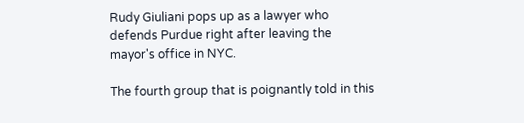Rudy Giuliani pops up as a lawyer who defends Purdue right after leaving the mayor's office in NYC.

The fourth group that is poignantly told in this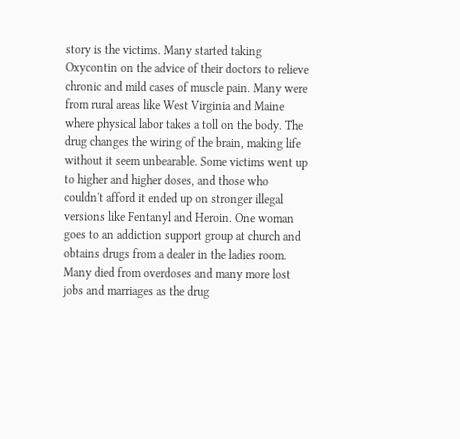story is the victims. Many started taking Oxycontin on the advice of their doctors to relieve chronic and mild cases of muscle pain. Many were from rural areas like West Virginia and Maine where physical labor takes a toll on the body. The drug changes the wiring of the brain, making life without it seem unbearable. Some victims went up to higher and higher doses, and those who couldn't afford it ended up on stronger illegal versions like Fentanyl and Heroin. One woman goes to an addiction support group at church and obtains drugs from a dealer in the ladies room. Many died from overdoses and many more lost jobs and marriages as the drug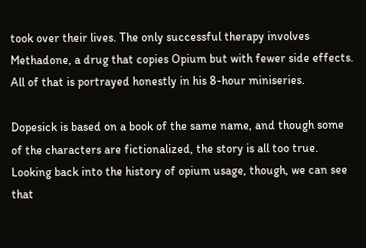took over their lives. The only successful therapy involves Methadone, a drug that copies Opium but with fewer side effects. All of that is portrayed honestly in his 8-hour miniseries.

Dopesick is based on a book of the same name, and though some of the characters are fictionalized, the story is all too true. Looking back into the history of opium usage, though, we can see that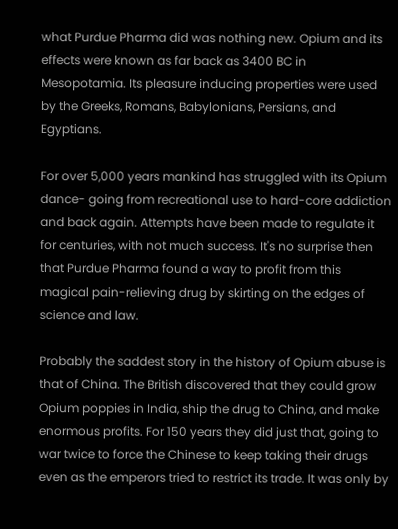what Purdue Pharma did was nothing new. Opium and its effects were known as far back as 3400 BC in Mesopotamia. Its pleasure inducing properties were used by the Greeks, Romans, Babylonians, Persians, and Egyptians.

For over 5,000 years mankind has struggled with its Opium dance- going from recreational use to hard-core addiction and back again. Attempts have been made to regulate it for centuries, with not much success. It's no surprise then that Purdue Pharma found a way to profit from this magical pain-relieving drug by skirting on the edges of science and law.

Probably the saddest story in the history of Opium abuse is that of China. The British discovered that they could grow Opium poppies in India, ship the drug to China, and make enormous profits. For 150 years they did just that, going to war twice to force the Chinese to keep taking their drugs even as the emperors tried to restrict its trade. It was only by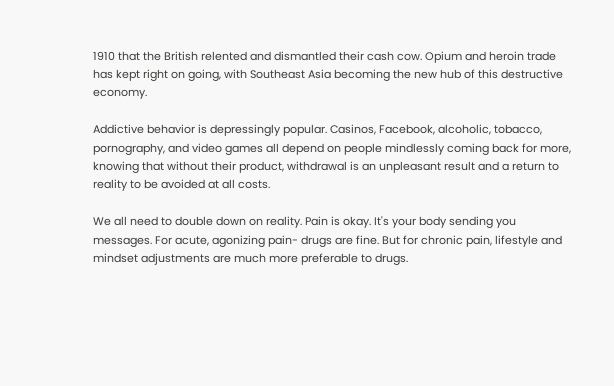1910 that the British relented and dismantled their cash cow. Opium and heroin trade has kept right on going, with Southeast Asia becoming the new hub of this destructive economy.

Addictive behavior is depressingly popular. Casinos, Facebook, alcoholic, tobacco, pornography, and video games all depend on people mindlessly coming back for more, knowing that without their product, withdrawal is an unpleasant result and a return to reality to be avoided at all costs.

We all need to double down on reality. Pain is okay. It's your body sending you messages. For acute, agonizing pain- drugs are fine. But for chronic pain, lifestyle and mindset adjustments are much more preferable to drugs.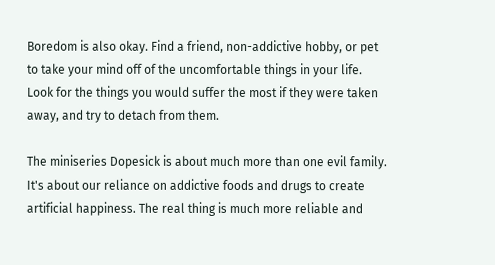Boredom is also okay. Find a friend, non-addictive hobby, or pet to take your mind off of the uncomfortable things in your life. Look for the things you would suffer the most if they were taken away, and try to detach from them.

The miniseries Dopesick is about much more than one evil family. It's about our reliance on addictive foods and drugs to create artificial happiness. The real thing is much more reliable and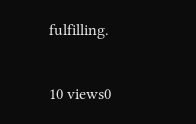fulfilling.

10 views0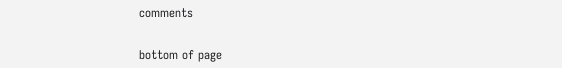comments


bottom of page